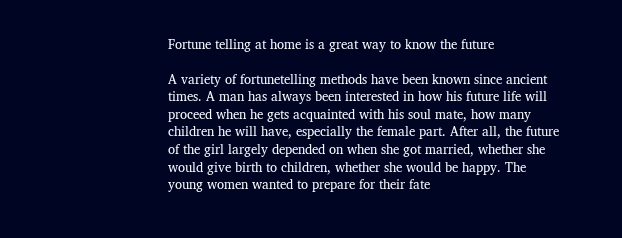Fortune telling at home is a great way to know the future

A variety of fortunetelling methods have been known since ancient times. A man has always been interested in how his future life will proceed when he gets acquainted with his soul mate, how many children he will have, especially the female part. After all, the future of the girl largely depended on when she got married, whether she would give birth to children, whether she would be happy. The young women wanted to prepare for their fate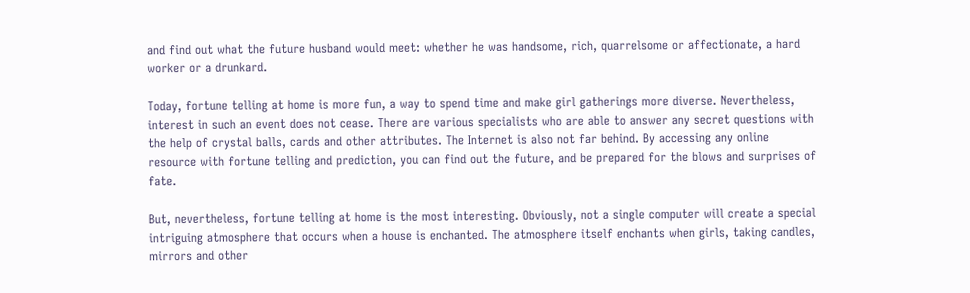and find out what the future husband would meet: whether he was handsome, rich, quarrelsome or affectionate, a hard worker or a drunkard.

Today, fortune telling at home is more fun, a way to spend time and make girl gatherings more diverse. Nevertheless, interest in such an event does not cease. There are various specialists who are able to answer any secret questions with the help of crystal balls, cards and other attributes. The Internet is also not far behind. By accessing any online resource with fortune telling and prediction, you can find out the future, and be prepared for the blows and surprises of fate.

But, nevertheless, fortune telling at home is the most interesting. Obviously, not a single computer will create a special intriguing atmosphere that occurs when a house is enchanted. The atmosphere itself enchants when girls, taking candles, mirrors and other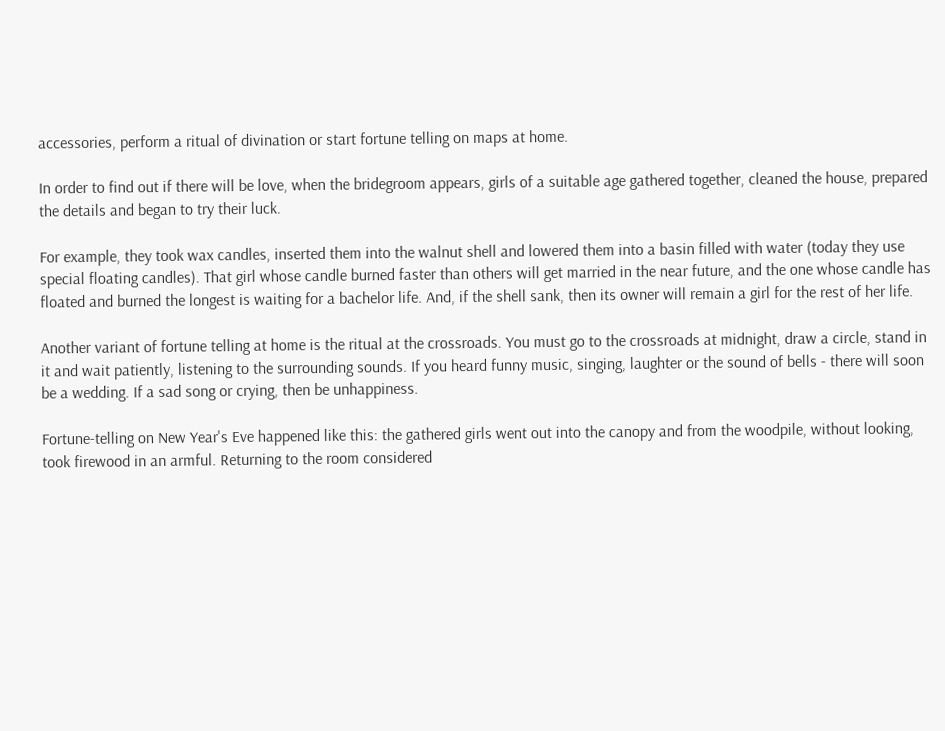accessories, perform a ritual of divination or start fortune telling on maps at home.

In order to find out if there will be love, when the bridegroom appears, girls of a suitable age gathered together, cleaned the house, prepared the details and began to try their luck.

For example, they took wax candles, inserted them into the walnut shell and lowered them into a basin filled with water (today they use special floating candles). That girl whose candle burned faster than others will get married in the near future, and the one whose candle has floated and burned the longest is waiting for a bachelor life. And, if the shell sank, then its owner will remain a girl for the rest of her life.

Another variant of fortune telling at home is the ritual at the crossroads. You must go to the crossroads at midnight, draw a circle, stand in it and wait patiently, listening to the surrounding sounds. If you heard funny music, singing, laughter or the sound of bells - there will soon be a wedding. If a sad song or crying, then be unhappiness.

Fortune-telling on New Year's Eve happened like this: the gathered girls went out into the canopy and from the woodpile, without looking, took firewood in an armful. Returning to the room considered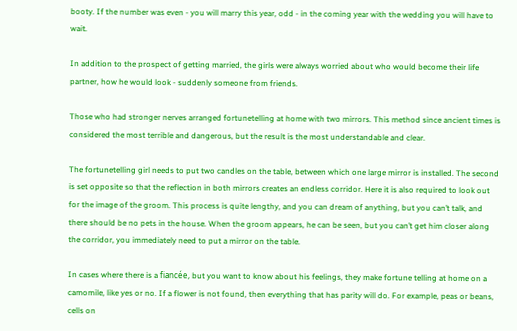booty. If the number was even - you will marry this year, odd - in the coming year with the wedding you will have to wait.

In addition to the prospect of getting married, the girls were always worried about who would become their life partner, how he would look - suddenly someone from friends.

Those who had stronger nerves arranged fortunetelling at home with two mirrors. This method since ancient times is considered the most terrible and dangerous, but the result is the most understandable and clear.

The fortunetelling girl needs to put two candles on the table, between which one large mirror is installed. The second is set opposite so that the reflection in both mirrors creates an endless corridor. Here it is also required to look out for the image of the groom. This process is quite lengthy, and you can dream of anything, but you can’t talk, and there should be no pets in the house. When the groom appears, he can be seen, but you can’t get him closer along the corridor, you immediately need to put a mirror on the table.

In cases where there is a fiancée, but you want to know about his feelings, they make fortune telling at home on a camomile, like yes or no. If a flower is not found, then everything that has parity will do. For example, peas or beans, cells on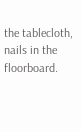the tablecloth, nails in the floorboard.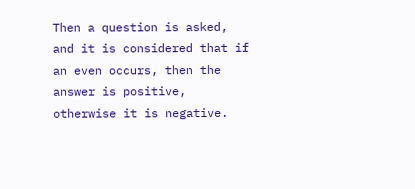Then a question is asked, and it is considered that if an even occurs, then the answer is positive, otherwise it is negative.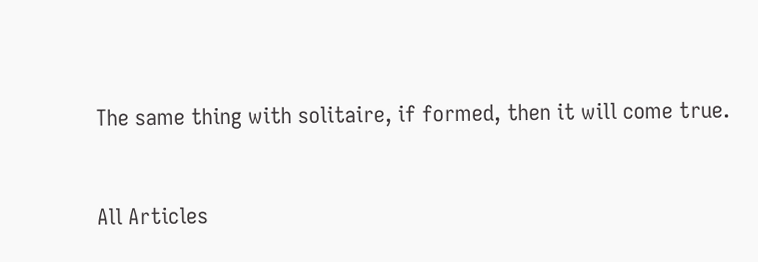The same thing with solitaire, if formed, then it will come true.


All Articles